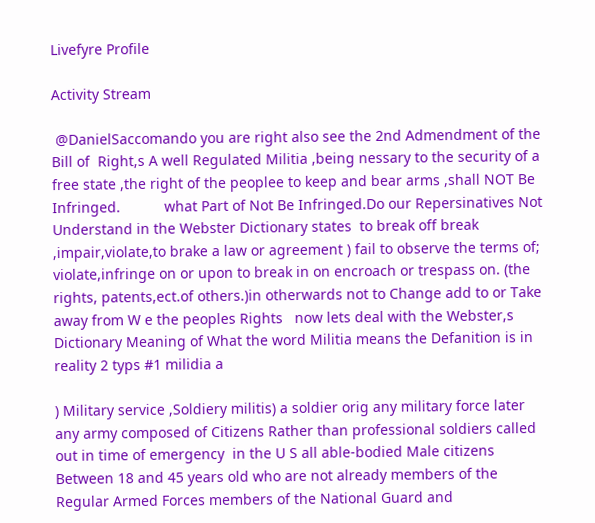Livefyre Profile

Activity Stream

 @DanielSaccomando you are right also see the 2nd Admendment of the Bill of  Right,s A well Regulated Militia ,being nessary to the security of a free state ,the right of the peoplee to keep and bear arms ,shall NOT Be Infringed.           what Part of Not Be Infringed.Do our Repersinatives Not Understand in the Webster Dictionary states  to break off break ,impair,violate,to brake a law or agreement ) fail to observe the terms of; violate,infringe on or upon to break in on encroach or trespass on. (the rights, patents,ect.of others.)in otherwards not to Change add to or Take away from W e the peoples Rights   now lets deal with the Webster,s Dictionary Meaning of What the word Militia means the Defanition is in reality 2 typs #1 milidia a

) Military service ,Soldiery militis) a soldier orig any military force later any army composed of Citizens Rather than professional soldiers called out in time of emergency  in the U S all able-bodied Male citizens Between 18 and 45 years old who are not already members of the Regular Armed Forces members of the National Guard and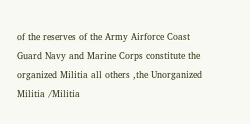of the reserves of the Army Airforce Coast Guard Navy and Marine Corps constitute the organized Militia all others ,the Unorganized Militia /Militia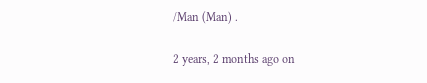/Man (Man) .

2 years, 2 months ago on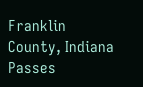Franklin County, Indiana Passes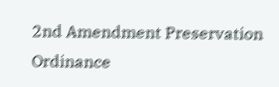2nd Amendment Preservation Ordinance